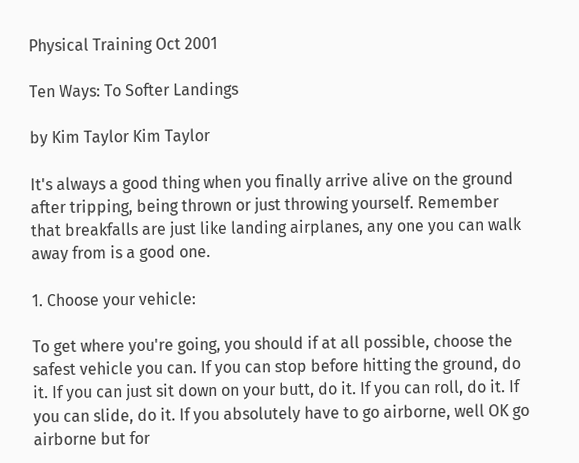Physical Training Oct 2001

Ten Ways: To Softer Landings

by Kim Taylor Kim Taylor

It's always a good thing when you finally arrive alive on the ground after tripping, being thrown or just throwing yourself. Remember that breakfalls are just like landing airplanes, any one you can walk away from is a good one.

1. Choose your vehicle:

To get where you're going, you should if at all possible, choose the safest vehicle you can. If you can stop before hitting the ground, do it. If you can just sit down on your butt, do it. If you can roll, do it. If you can slide, do it. If you absolutely have to go airborne, well OK go airborne but for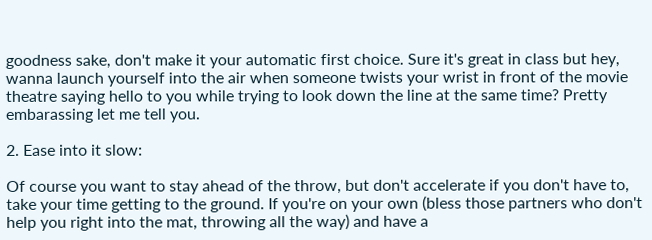goodness sake, don't make it your automatic first choice. Sure it's great in class but hey, wanna launch yourself into the air when someone twists your wrist in front of the movie theatre saying hello to you while trying to look down the line at the same time? Pretty embarassing let me tell you.

2. Ease into it slow:

Of course you want to stay ahead of the throw, but don't accelerate if you don't have to, take your time getting to the ground. If you're on your own (bless those partners who don't help you right into the mat, throwing all the way) and have a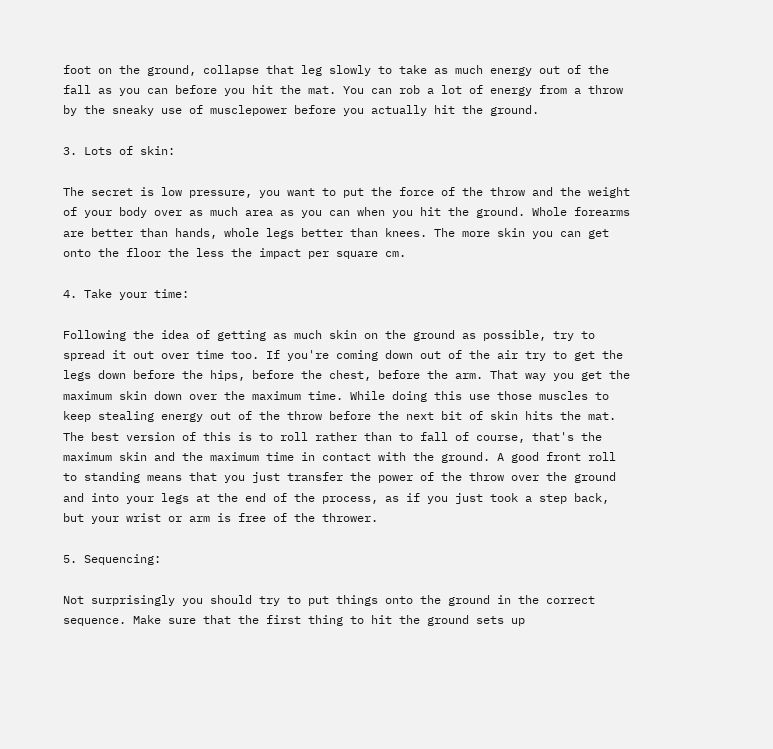foot on the ground, collapse that leg slowly to take as much energy out of the fall as you can before you hit the mat. You can rob a lot of energy from a throw by the sneaky use of musclepower before you actually hit the ground.

3. Lots of skin:

The secret is low pressure, you want to put the force of the throw and the weight of your body over as much area as you can when you hit the ground. Whole forearms are better than hands, whole legs better than knees. The more skin you can get onto the floor the less the impact per square cm.

4. Take your time:

Following the idea of getting as much skin on the ground as possible, try to spread it out over time too. If you're coming down out of the air try to get the legs down before the hips, before the chest, before the arm. That way you get the maximum skin down over the maximum time. While doing this use those muscles to keep stealing energy out of the throw before the next bit of skin hits the mat. The best version of this is to roll rather than to fall of course, that's the maximum skin and the maximum time in contact with the ground. A good front roll to standing means that you just transfer the power of the throw over the ground and into your legs at the end of the process, as if you just took a step back, but your wrist or arm is free of the thrower.

5. Sequencing:

Not surprisingly you should try to put things onto the ground in the correct sequence. Make sure that the first thing to hit the ground sets up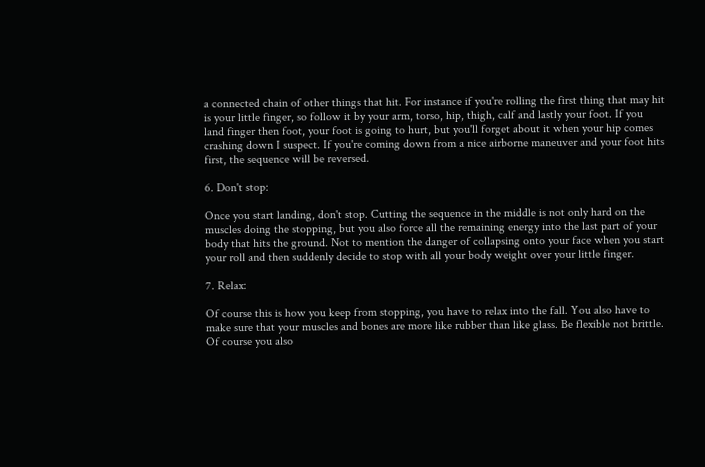a connected chain of other things that hit. For instance if you're rolling the first thing that may hit is your little finger, so follow it by your arm, torso, hip, thigh, calf and lastly your foot. If you land finger then foot, your foot is going to hurt, but you'll forget about it when your hip comes crashing down I suspect. If you're coming down from a nice airborne maneuver and your foot hits first, the sequence will be reversed.

6. Don't stop:

Once you start landing, don't stop. Cutting the sequence in the middle is not only hard on the muscles doing the stopping, but you also force all the remaining energy into the last part of your body that hits the ground. Not to mention the danger of collapsing onto your face when you start your roll and then suddenly decide to stop with all your body weight over your little finger.

7. Relax:

Of course this is how you keep from stopping, you have to relax into the fall. You also have to make sure that your muscles and bones are more like rubber than like glass. Be flexible not brittle. Of course you also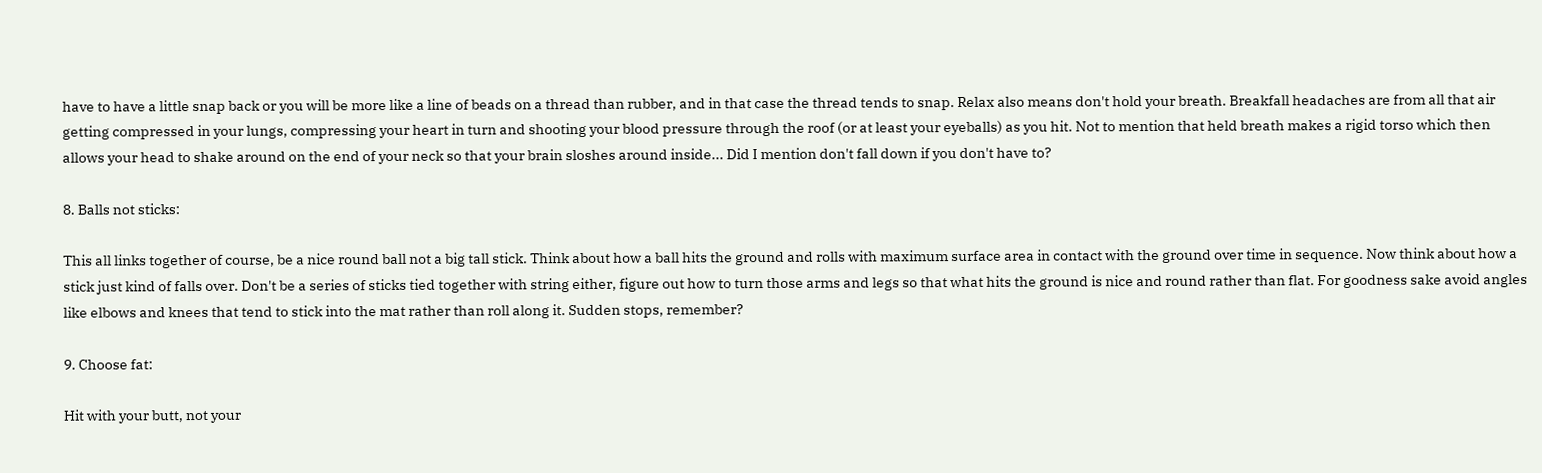have to have a little snap back or you will be more like a line of beads on a thread than rubber, and in that case the thread tends to snap. Relax also means don't hold your breath. Breakfall headaches are from all that air getting compressed in your lungs, compressing your heart in turn and shooting your blood pressure through the roof (or at least your eyeballs) as you hit. Not to mention that held breath makes a rigid torso which then allows your head to shake around on the end of your neck so that your brain sloshes around inside... Did I mention don't fall down if you don't have to?

8. Balls not sticks:

This all links together of course, be a nice round ball not a big tall stick. Think about how a ball hits the ground and rolls with maximum surface area in contact with the ground over time in sequence. Now think about how a stick just kind of falls over. Don't be a series of sticks tied together with string either, figure out how to turn those arms and legs so that what hits the ground is nice and round rather than flat. For goodness sake avoid angles like elbows and knees that tend to stick into the mat rather than roll along it. Sudden stops, remember?

9. Choose fat:

Hit with your butt, not your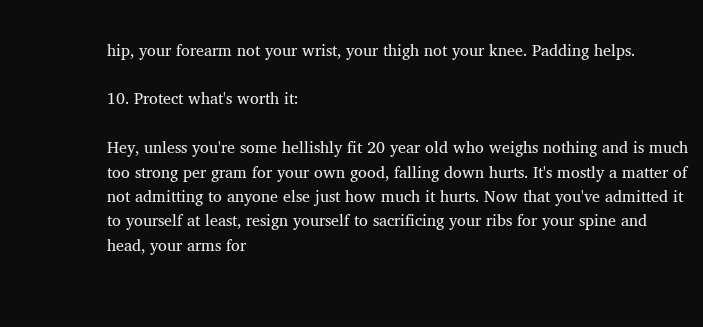hip, your forearm not your wrist, your thigh not your knee. Padding helps.

10. Protect what's worth it:

Hey, unless you're some hellishly fit 20 year old who weighs nothing and is much too strong per gram for your own good, falling down hurts. It's mostly a matter of not admitting to anyone else just how much it hurts. Now that you've admitted it to yourself at least, resign yourself to sacrificing your ribs for your spine and head, your arms for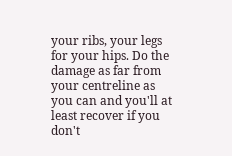your ribs, your legs for your hips. Do the damage as far from your centreline as you can and you'll at least recover if you don't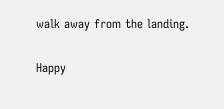walk away from the landing.

Happy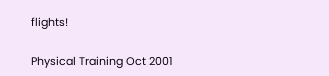flights!

Physical Training Oct 2001